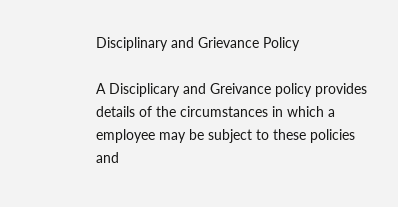Disciplinary and Grievance Policy

A Disciplicary and Greivance policy provides details of the circumstances in which a employee may be subject to these policies and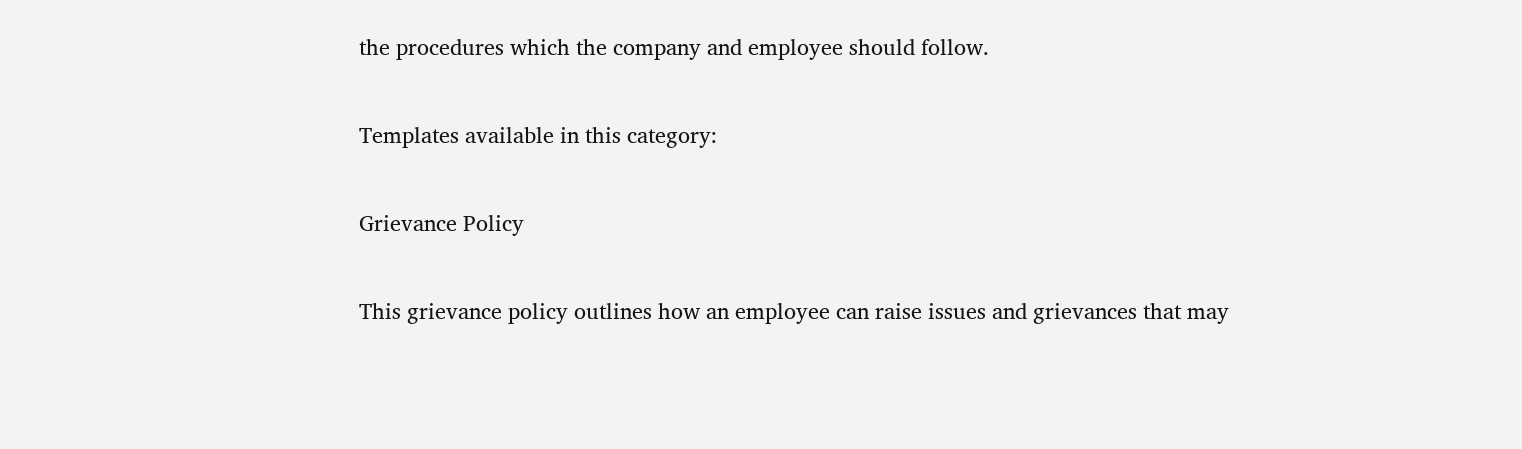the procedures which the company and employee should follow.

Templates available in this category:

Grievance Policy

This grievance policy outlines how an employee can raise issues and grievances that may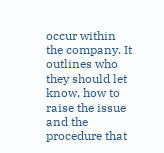occur within the company. It outlines who they should let know, how to raise the issue and the procedure that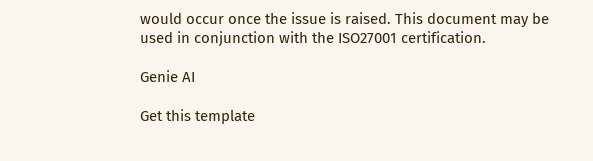would occur once the issue is raised. This document may be used in conjunction with the ISO27001 certification.

Genie AI

Get this template